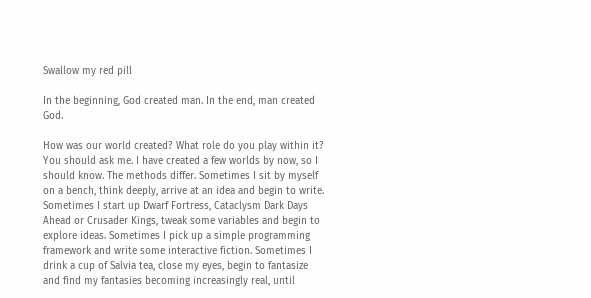Swallow my red pill

In the beginning, God created man. In the end, man created God.

How was our world created? What role do you play within it? You should ask me. I have created a few worlds by now, so I should know. The methods differ. Sometimes I sit by myself on a bench, think deeply, arrive at an idea and begin to write. Sometimes I start up Dwarf Fortress, Cataclysm Dark Days Ahead or Crusader Kings, tweak some variables and begin to explore ideas. Sometimes I pick up a simple programming framework and write some interactive fiction. Sometimes I drink a cup of Salvia tea, close my eyes, begin to fantasize and find my fantasies becoming increasingly real, until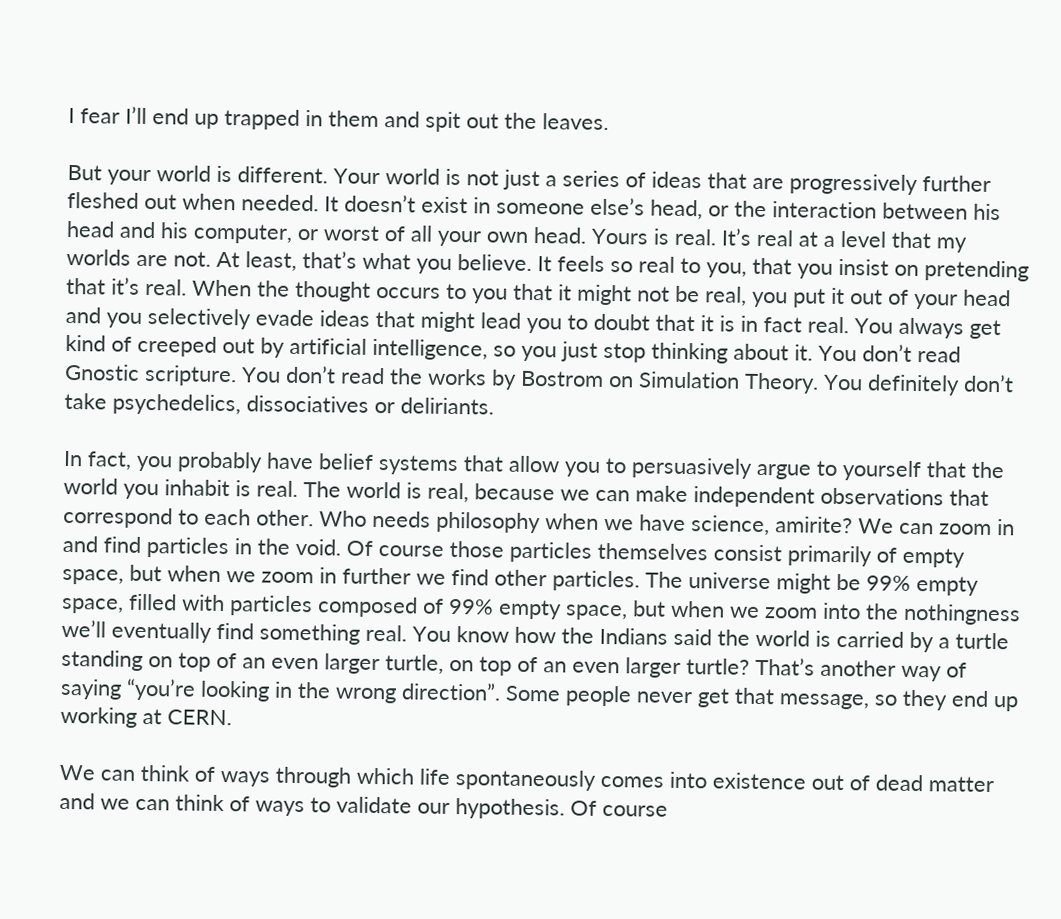I fear I’ll end up trapped in them and spit out the leaves.

But your world is different. Your world is not just a series of ideas that are progressively further fleshed out when needed. It doesn’t exist in someone else’s head, or the interaction between his head and his computer, or worst of all your own head. Yours is real. It’s real at a level that my worlds are not. At least, that’s what you believe. It feels so real to you, that you insist on pretending that it’s real. When the thought occurs to you that it might not be real, you put it out of your head and you selectively evade ideas that might lead you to doubt that it is in fact real. You always get kind of creeped out by artificial intelligence, so you just stop thinking about it. You don’t read Gnostic scripture. You don’t read the works by Bostrom on Simulation Theory. You definitely don’t take psychedelics, dissociatives or deliriants.

In fact, you probably have belief systems that allow you to persuasively argue to yourself that the world you inhabit is real. The world is real, because we can make independent observations that correspond to each other. Who needs philosophy when we have science, amirite? We can zoom in and find particles in the void. Of course those particles themselves consist primarily of empty space, but when we zoom in further we find other particles. The universe might be 99% empty space, filled with particles composed of 99% empty space, but when we zoom into the nothingness we’ll eventually find something real. You know how the Indians said the world is carried by a turtle standing on top of an even larger turtle, on top of an even larger turtle? That’s another way of saying “you’re looking in the wrong direction”. Some people never get that message, so they end up working at CERN.

We can think of ways through which life spontaneously comes into existence out of dead matter and we can think of ways to validate our hypothesis. Of course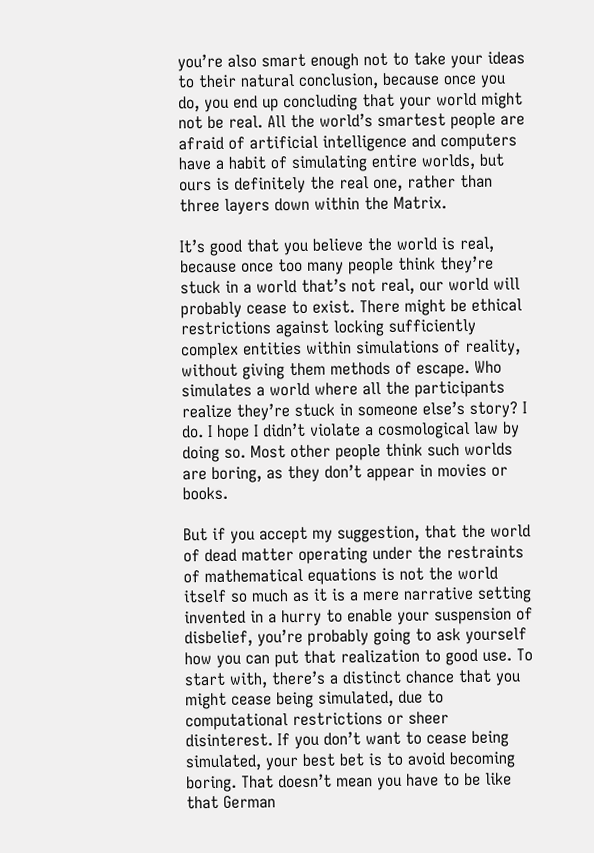you’re also smart enough not to take your ideas to their natural conclusion, because once you do, you end up concluding that your world might not be real. All the world’s smartest people are afraid of artificial intelligence and computers have a habit of simulating entire worlds, but ours is definitely the real one, rather than three layers down within the Matrix.

It’s good that you believe the world is real, because once too many people think they’re stuck in a world that’s not real, our world will probably cease to exist. There might be ethical restrictions against locking sufficiently complex entities within simulations of reality, without giving them methods of escape. Who simulates a world where all the participants realize they’re stuck in someone else’s story? I do. I hope I didn’t violate a cosmological law by doing so. Most other people think such worlds are boring, as they don’t appear in movies or books.

But if you accept my suggestion, that the world of dead matter operating under the restraints of mathematical equations is not the world itself so much as it is a mere narrative setting invented in a hurry to enable your suspension of disbelief, you’re probably going to ask yourself how you can put that realization to good use. To start with, there’s a distinct chance that you might cease being simulated, due to computational restrictions or sheer disinterest. If you don’t want to cease being simulated, your best bet is to avoid becoming boring. That doesn’t mean you have to be like that German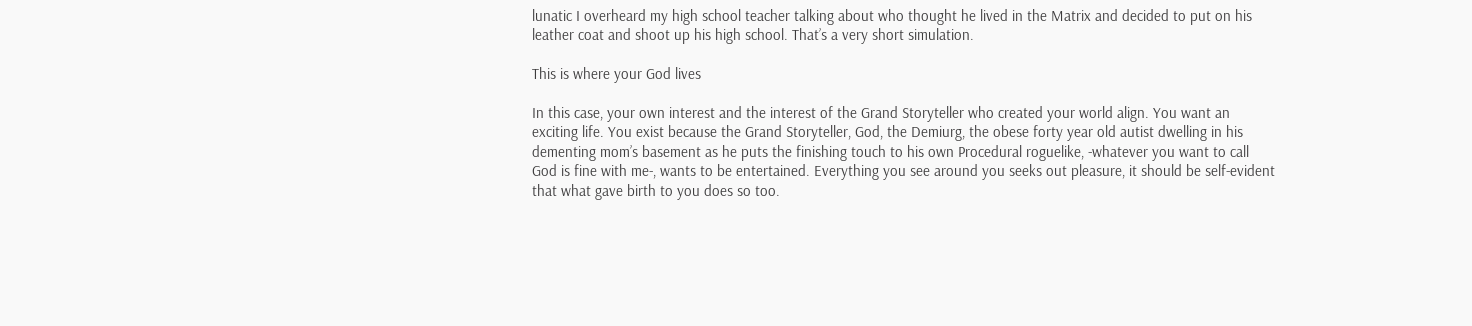lunatic I overheard my high school teacher talking about who thought he lived in the Matrix and decided to put on his leather coat and shoot up his high school. That’s a very short simulation.

This is where your God lives

In this case, your own interest and the interest of the Grand Storyteller who created your world align. You want an exciting life. You exist because the Grand Storyteller, God, the Demiurg, the obese forty year old autist dwelling in his dementing mom’s basement as he puts the finishing touch to his own Procedural roguelike, -whatever you want to call God is fine with me-, wants to be entertained. Everything you see around you seeks out pleasure, it should be self-evident that what gave birth to you does so too.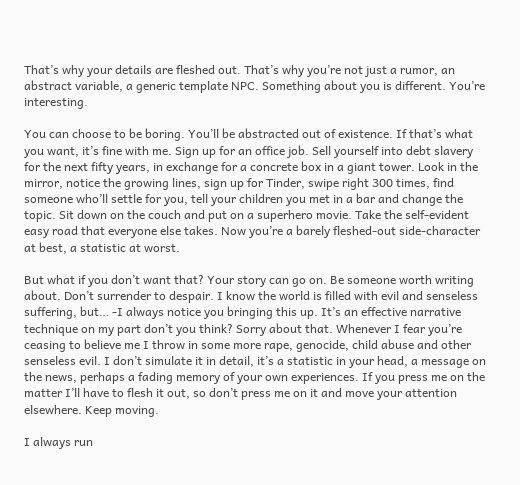That’s why your details are fleshed out. That’s why you’re not just a rumor, an abstract variable, a generic template NPC. Something about you is different. You’re interesting.

You can choose to be boring. You’ll be abstracted out of existence. If that’s what you want, it’s fine with me. Sign up for an office job. Sell yourself into debt slavery for the next fifty years, in exchange for a concrete box in a giant tower. Look in the mirror, notice the growing lines, sign up for Tinder, swipe right 300 times, find someone who’ll settle for you, tell your children you met in a bar and change the topic. Sit down on the couch and put on a superhero movie. Take the self-evident easy road that everyone else takes. Now you’re a barely fleshed-out side-character at best, a statistic at worst.

But what if you don’t want that? Your story can go on. Be someone worth writing about. Don’t surrender to despair. I know the world is filled with evil and senseless suffering, but… -I always notice you bringing this up. It’s an effective narrative technique on my part don’t you think? Sorry about that. Whenever I fear you’re ceasing to believe me I throw in some more rape, genocide, child abuse and other senseless evil. I don’t simulate it in detail, it’s a statistic in your head, a message on the news, perhaps a fading memory of your own experiences. If you press me on the matter I’ll have to flesh it out, so don’t press me on it and move your attention elsewhere. Keep moving.

I always run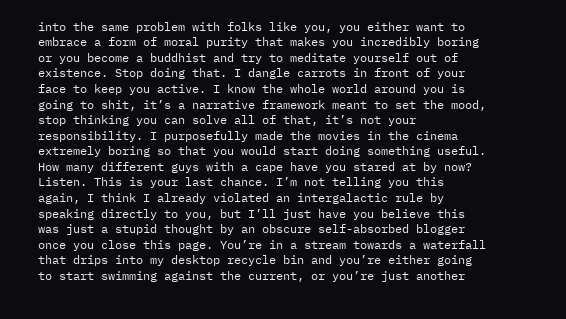into the same problem with folks like you, you either want to embrace a form of moral purity that makes you incredibly boring or you become a buddhist and try to meditate yourself out of existence. Stop doing that. I dangle carrots in front of your face to keep you active. I know the whole world around you is going to shit, it’s a narrative framework meant to set the mood, stop thinking you can solve all of that, it’s not your responsibility. I purposefully made the movies in the cinema extremely boring so that you would start doing something useful. How many different guys with a cape have you stared at by now? Listen. This is your last chance. I’m not telling you this again, I think I already violated an intergalactic rule by speaking directly to you, but I’ll just have you believe this was just a stupid thought by an obscure self-absorbed blogger once you close this page. You’re in a stream towards a waterfall that drips into my desktop recycle bin and you’re either going to start swimming against the current, or you’re just another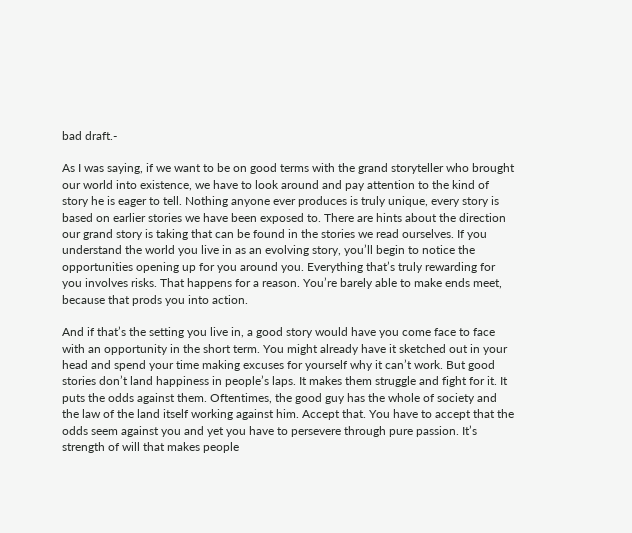bad draft.-

As I was saying, if we want to be on good terms with the grand storyteller who brought our world into existence, we have to look around and pay attention to the kind of story he is eager to tell. Nothing anyone ever produces is truly unique, every story is based on earlier stories we have been exposed to. There are hints about the direction our grand story is taking that can be found in the stories we read ourselves. If you understand the world you live in as an evolving story, you’ll begin to notice the opportunities opening up for you around you. Everything that’s truly rewarding for you involves risks. That happens for a reason. You’re barely able to make ends meet, because that prods you into action.

And if that’s the setting you live in, a good story would have you come face to face with an opportunity in the short term. You might already have it sketched out in your head and spend your time making excuses for yourself why it can’t work. But good stories don’t land happiness in people’s laps. It makes them struggle and fight for it. It puts the odds against them. Oftentimes, the good guy has the whole of society and the law of the land itself working against him. Accept that. You have to accept that the odds seem against you and yet you have to persevere through pure passion. It’s strength of will that makes people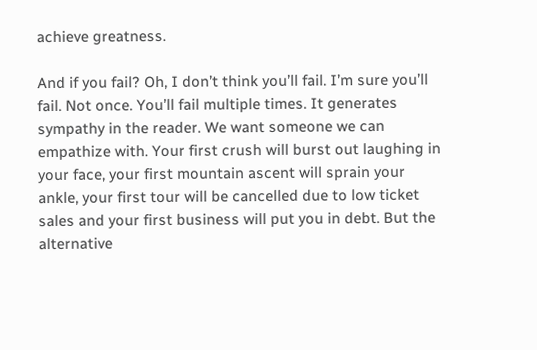achieve greatness.

And if you fail? Oh, I don’t think you’ll fail. I’m sure you’ll fail. Not once. You’ll fail multiple times. It generates sympathy in the reader. We want someone we can empathize with. Your first crush will burst out laughing in your face, your first mountain ascent will sprain your ankle, your first tour will be cancelled due to low ticket sales and your first business will put you in debt. But the alternative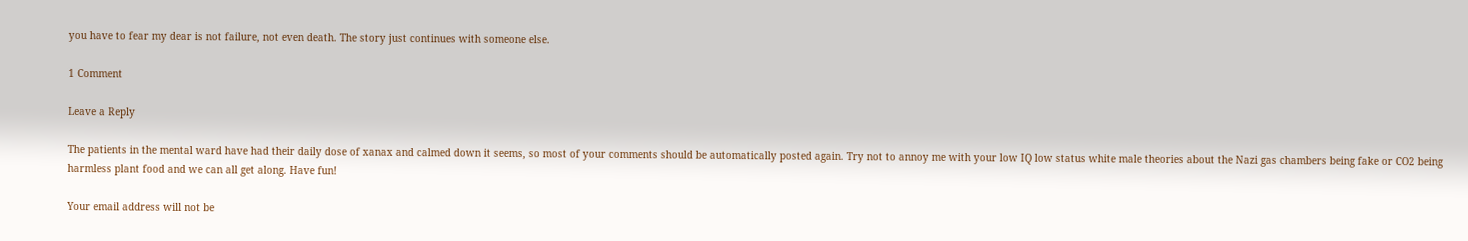you have to fear my dear is not failure, not even death. The story just continues with someone else.

1 Comment

Leave a Reply

The patients in the mental ward have had their daily dose of xanax and calmed down it seems, so most of your comments should be automatically posted again. Try not to annoy me with your low IQ low status white male theories about the Nazi gas chambers being fake or CO2 being harmless plant food and we can all get along. Have fun!

Your email address will not be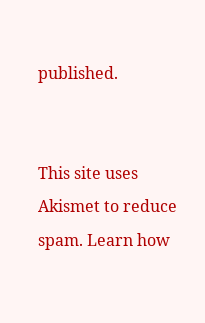published.


This site uses Akismet to reduce spam. Learn how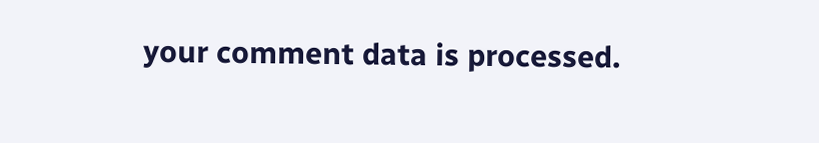your comment data is processed.